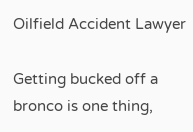Oilfield Accident Lawyer

Getting bucked off a bronco is one thing,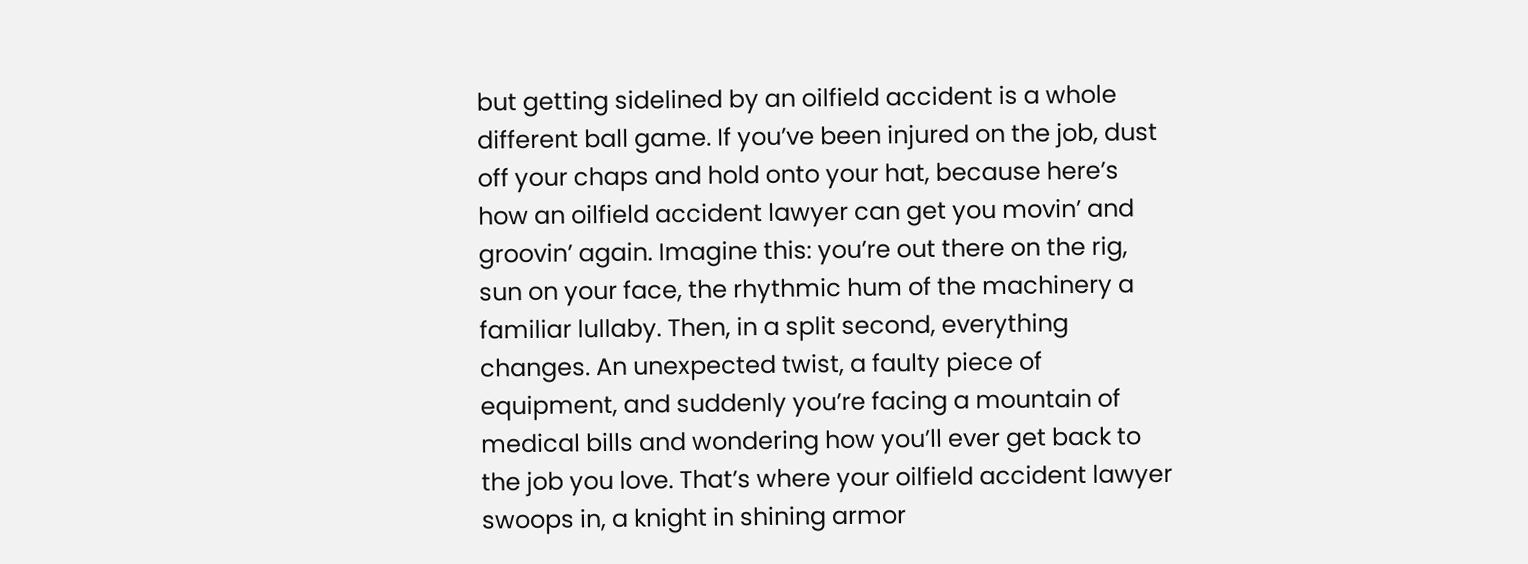but getting sidelined by an oilfield accident is a whole different ball game. If you’ve been injured on the job, dust off your chaps and hold onto your hat, because here’s how an oilfield accident lawyer can get you movin’ and groovin’ again. Imagine this: you’re out there on the rig, sun on your face, the rhythmic hum of the machinery a familiar lullaby. Then, in a split second, everything changes. An unexpected twist, a faulty piece of equipment, and suddenly you’re facing a mountain of medical bills and wondering how you’ll ever get back to the job you love. That’s where your oilfield accident lawyer swoops in, a knight in shining armor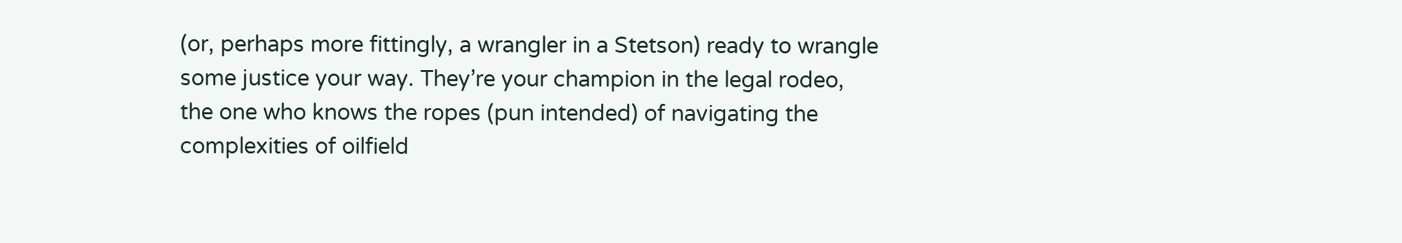(or, perhaps more fittingly, a wrangler in a Stetson) ready to wrangle some justice your way. They’re your champion in the legal rodeo, the one who knows the ropes (pun intended) of navigating the complexities of oilfield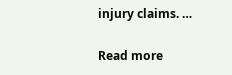injury claims. …

Read more